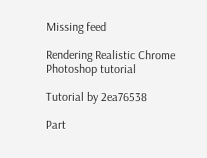Missing feed

Rendering Realistic Chrome Photoshop tutorial

Tutorial by 2ea76538

Part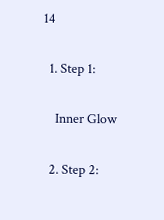14

  1. Step 1:

    Inner Glow

  2. Step 2: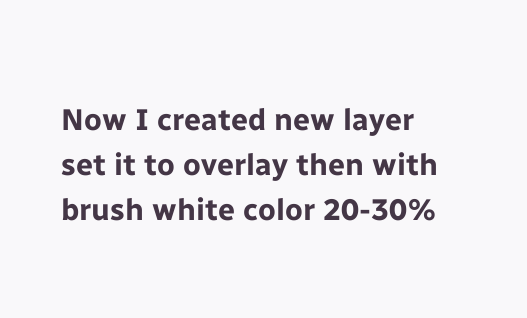Now I created new layer set it to overlay then with brush white color 20-30%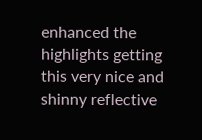enhanced the highlights getting this very nice and shinny reflective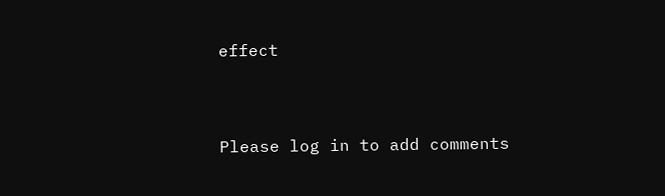effect


Please log in to add comments